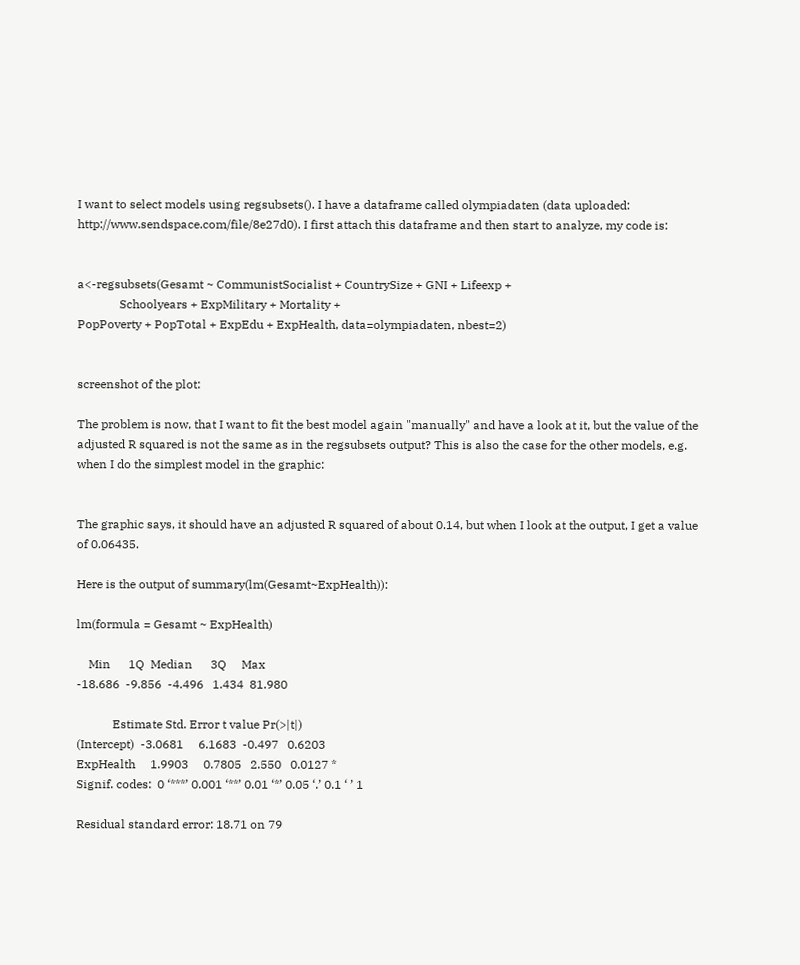I want to select models using regsubsets(). I have a dataframe called olympiadaten (data uploaded: http://www.sendspace.com/file/8e27d0). I first attach this dataframe and then start to analyze, my code is:


a<-regsubsets(Gesamt ~ CommunistSocialist + CountrySize + GNI + Lifeexp +
              Schoolyears + ExpMilitary + Mortality +
PopPoverty + PopTotal + ExpEdu + ExpHealth, data=olympiadaten, nbest=2)


screenshot of the plot:

The problem is now, that I want to fit the best model again "manually" and have a look at it, but the value of the adjusted R squared is not the same as in the regsubsets output? This is also the case for the other models, e.g. when I do the simplest model in the graphic:


The graphic says, it should have an adjusted R squared of about 0.14, but when I look at the output, I get a value of 0.06435.

Here is the output of summary(lm(Gesamt~ExpHealth)):

lm(formula = Gesamt ~ ExpHealth)

    Min      1Q  Median      3Q     Max
-18.686  -9.856  -4.496   1.434  81.980

            Estimate Std. Error t value Pr(>|t|)
(Intercept)  -3.0681     6.1683  -0.497   0.6203
ExpHealth     1.9903     0.7805   2.550   0.0127 *
Signif. codes:  0 ‘***’ 0.001 ‘**’ 0.01 ‘*’ 0.05 ‘.’ 0.1 ‘ ’ 1

Residual standard error: 18.71 on 79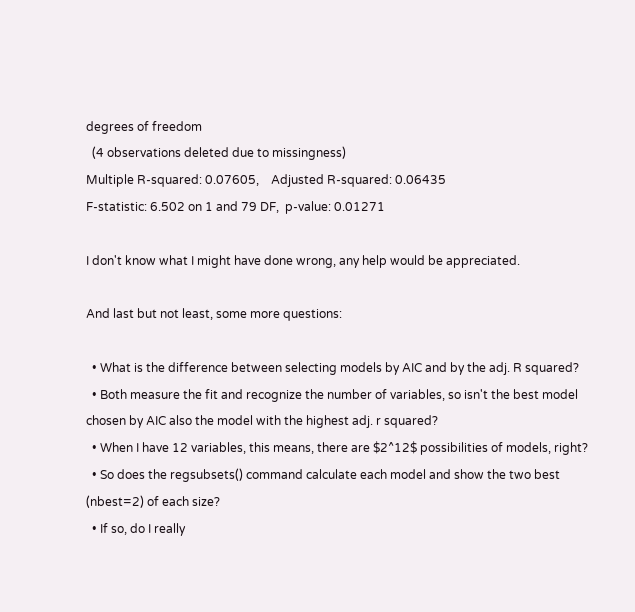degrees of freedom
  (4 observations deleted due to missingness)
Multiple R-squared: 0.07605,    Adjusted R-squared: 0.06435
F-statistic: 6.502 on 1 and 79 DF,  p-value: 0.01271

I don't know what I might have done wrong, any help would be appreciated.

And last but not least, some more questions:

  • What is the difference between selecting models by AIC and by the adj. R squared?
  • Both measure the fit and recognize the number of variables, so isn't the best model chosen by AIC also the model with the highest adj. r squared?
  • When I have 12 variables, this means, there are $2^12$ possibilities of models, right?
  • So does the regsubsets() command calculate each model and show the two best (nbest=2) of each size?
  • If so, do I really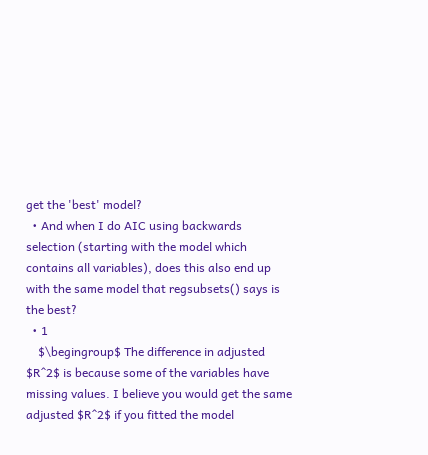get the 'best' model?
  • And when I do AIC using backwards selection (starting with the model which contains all variables), does this also end up with the same model that regsubsets() says is the best?
  • 1
    $\begingroup$ The difference in adjusted $R^2$ is because some of the variables have missing values. I believe you would get the same adjusted $R^2$ if you fitted the model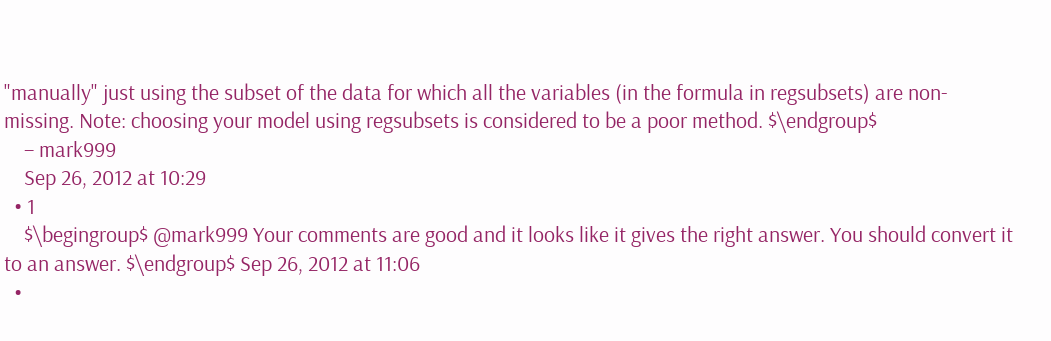"manually" just using the subset of the data for which all the variables (in the formula in regsubsets) are non-missing. Note: choosing your model using regsubsets is considered to be a poor method. $\endgroup$
    – mark999
    Sep 26, 2012 at 10:29
  • 1
    $\begingroup$ @mark999 Your comments are good and it looks like it gives the right answer. You should convert it to an answer. $\endgroup$ Sep 26, 2012 at 11:06
  •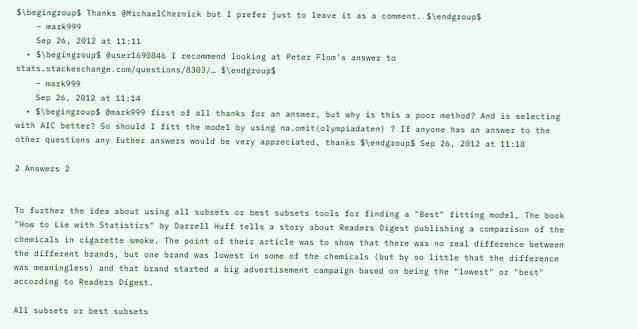$\begingroup$ Thanks @MichaelChernick but I prefer just to leave it as a comment. $\endgroup$
    – mark999
    Sep 26, 2012 at 11:11
  • $\begingroup$ @user1690846 I recommend looking at Peter Flom's answer to stats.stackexchange.com/questions/8303/… $\endgroup$
    – mark999
    Sep 26, 2012 at 11:14
  • $\begingroup$ @mark999 first of all thanks for an answer, but why is this a poor method? And is selecting with AIC better? So should I fitt the model by using na.omit(olympiadaten) ? If anyone has an answer to the other questions any futher answers would be very appreciated, thanks $\endgroup$ Sep 26, 2012 at 11:18

2 Answers 2


To further the idea about using all subsets or best subsets tools for finding a "Best" fitting model, The book "How to Lie with Statistics" by Darrell Huff tells a story about Readers Digest publishing a comparison of the chemicals in cigarette smoke. The point of their article was to show that there was no real difference between the different brands, but one brand was lowest in some of the chemicals (but by so little that the difference was meaningless) and that brand started a big advertisement campaign based on being the "lowest" or "best" according to Readers Digest.

All subsets or best subsets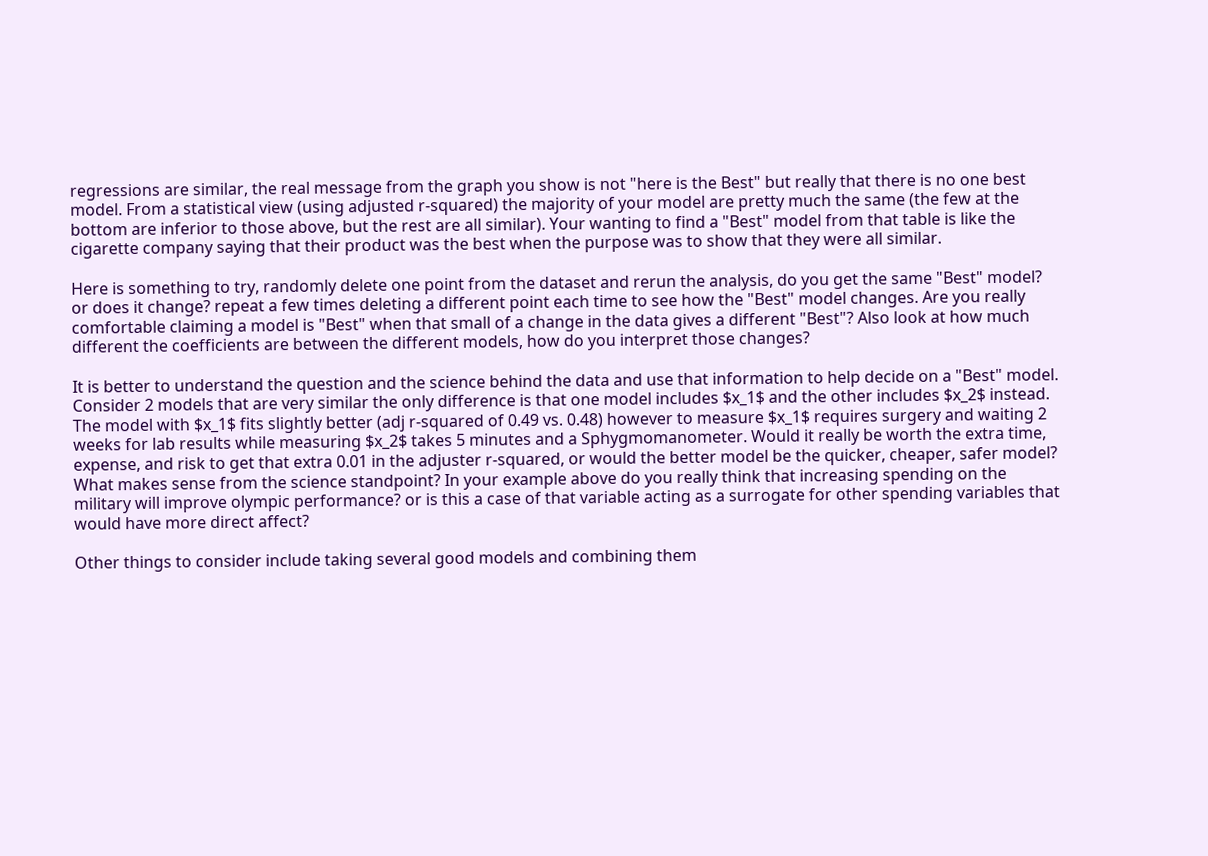regressions are similar, the real message from the graph you show is not "here is the Best" but really that there is no one best model. From a statistical view (using adjusted r-squared) the majority of your model are pretty much the same (the few at the bottom are inferior to those above, but the rest are all similar). Your wanting to find a "Best" model from that table is like the cigarette company saying that their product was the best when the purpose was to show that they were all similar.

Here is something to try, randomly delete one point from the dataset and rerun the analysis, do you get the same "Best" model? or does it change? repeat a few times deleting a different point each time to see how the "Best" model changes. Are you really comfortable claiming a model is "Best" when that small of a change in the data gives a different "Best"? Also look at how much different the coefficients are between the different models, how do you interpret those changes?

It is better to understand the question and the science behind the data and use that information to help decide on a "Best" model. Consider 2 models that are very similar the only difference is that one model includes $x_1$ and the other includes $x_2$ instead. The model with $x_1$ fits slightly better (adj r-squared of 0.49 vs. 0.48) however to measure $x_1$ requires surgery and waiting 2 weeks for lab results while measuring $x_2$ takes 5 minutes and a Sphygmomanometer. Would it really be worth the extra time, expense, and risk to get that extra 0.01 in the adjuster r-squared, or would the better model be the quicker, cheaper, safer model? What makes sense from the science standpoint? In your example above do you really think that increasing spending on the military will improve olympic performance? or is this a case of that variable acting as a surrogate for other spending variables that would have more direct affect?

Other things to consider include taking several good models and combining them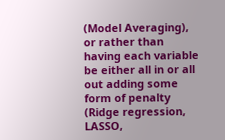(Model Averaging), or rather than having each variable be either all in or all out adding some form of penalty (Ridge regression, LASSO,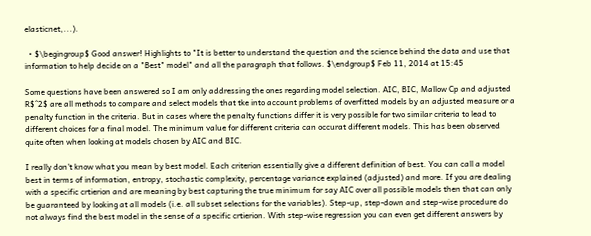elasticnet,...).

  • $\begingroup$ Good answer! Highlights to "It is better to understand the question and the science behind the data and use that information to help decide on a "Best" model" and all the paragraph that follows. $\endgroup$ Feb 11, 2014 at 15:45

Some questions have been answered so I am only addressing the ones regarding model selection. AIC, BIC, Mallow Cp and adjusted R$^2$ are all methods to compare and select models that tke into account problems of overfitted models by an adjusted measure or a penalty function in the criteria. But in cases where the penalty functions differ it is very possible for two similar criteria to lead to different choices for a final model. The minimum value for different criteria can occurat different models. This has been observed quite often when looking at models chosen by AIC and BIC.

I really don't know what you mean by best model. Each criterion essentially give a different definition of best. You can call a model best in terms of information, entropy, stochastic complexity, percentage variance explained (adjusted) and more. If you are dealing with a specific crtierion and are meaning by best capturing the true minimum for say AIC over all possible models then that can only be guaranteed by looking at all models (i.e. all subset selections for the variables). Step-up, step-down and step-wise procedure do not always find the best model in the sense of a specific crtierion. With step-wise regression you can even get different answers by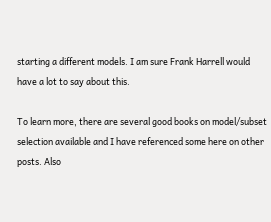starting a different models. I am sure Frank Harrell would have a lot to say about this.

To learn more, there are several good books on model/subset selection available and I have referenced some here on other posts. Also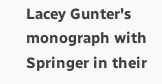Lacey Gunter's monograph with Springer in their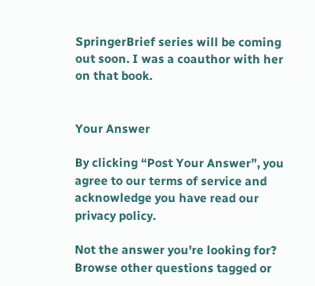SpringerBrief series will be coming out soon. I was a coauthor with her on that book.


Your Answer

By clicking “Post Your Answer”, you agree to our terms of service and acknowledge you have read our privacy policy.

Not the answer you're looking for? Browse other questions tagged or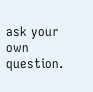ask your own question.